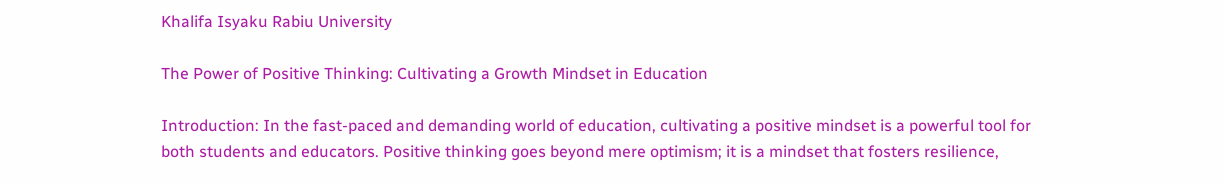Khalifa Isyaku Rabiu University

The Power of Positive Thinking: Cultivating a Growth Mindset in Education

Introduction: In the fast-paced and demanding world of education, cultivating a positive mindset is a powerful tool for both students and educators. Positive thinking goes beyond mere optimism; it is a mindset that fosters resilience,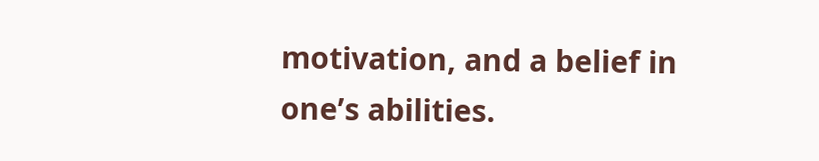motivation, and a belief in one’s abilities.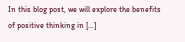In this blog post, we will explore the benefits of positive thinking in […]